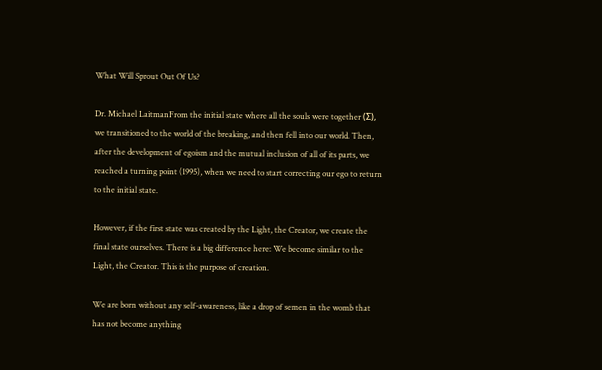What Will Sprout Out Of Us?

Dr. Michael LaitmanFrom the initial state where all the souls were together (Σ), we transitioned to the world of the breaking, and then fell into our world. Then, after the development of egoism and the mutual inclusion of all of its parts, we reached a turning point (1995), when we need to start correcting our ego to return to the initial state.

However, if the first state was created by the Light, the Creator, we create the final state ourselves. There is a big difference here: We become similar to the Light, the Creator. This is the purpose of creation.

We are born without any self-awareness, like a drop of semen in the womb that has not become anything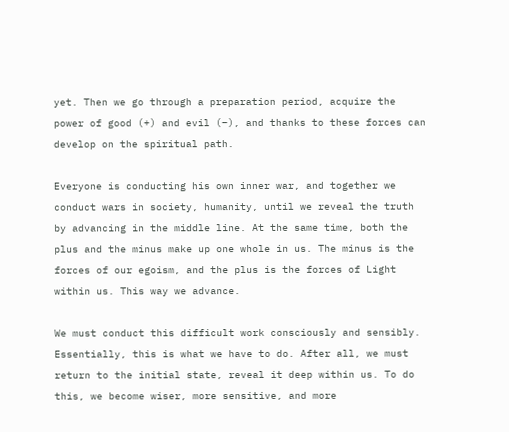yet. Then we go through a preparation period, acquire the power of good (+) and evil (–), and thanks to these forces can develop on the spiritual path.

Everyone is conducting his own inner war, and together we conduct wars in society, humanity, until we reveal the truth by advancing in the middle line. At the same time, both the plus and the minus make up one whole in us. The minus is the forces of our egoism, and the plus is the forces of Light within us. This way we advance.

We must conduct this difficult work consciously and sensibly. Essentially, this is what we have to do. After all, we must return to the initial state, reveal it deep within us. To do this, we become wiser, more sensitive, and more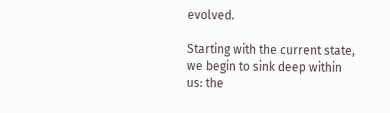evolved.

Starting with the current state, we begin to sink deep within us: the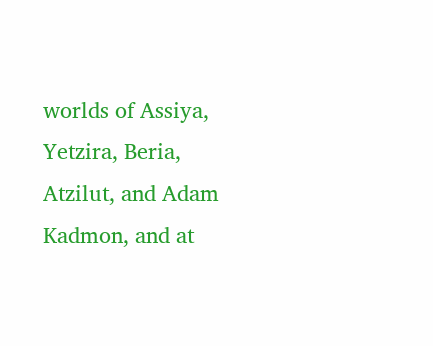worlds of Assiya, Yetzira, Beria, Atzilut, and Adam Kadmon, and at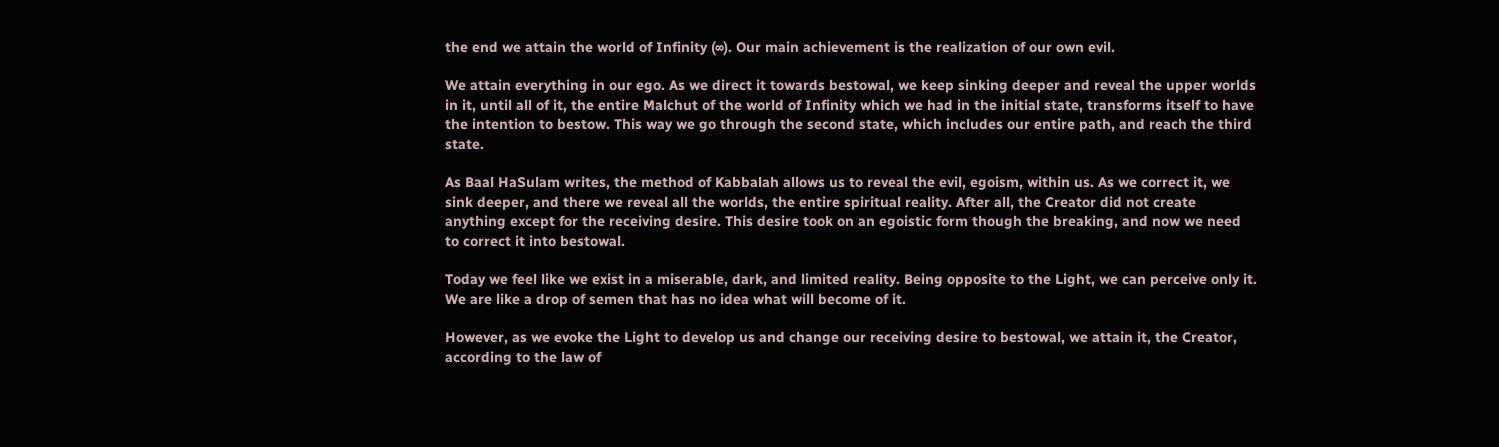the end we attain the world of Infinity (∞). Our main achievement is the realization of our own evil.

We attain everything in our ego. As we direct it towards bestowal, we keep sinking deeper and reveal the upper worlds in it, until all of it, the entire Malchut of the world of Infinity which we had in the initial state, transforms itself to have the intention to bestow. This way we go through the second state, which includes our entire path, and reach the third state.

As Baal HaSulam writes, the method of Kabbalah allows us to reveal the evil, egoism, within us. As we correct it, we sink deeper, and there we reveal all the worlds, the entire spiritual reality. After all, the Creator did not create anything except for the receiving desire. This desire took on an egoistic form though the breaking, and now we need to correct it into bestowal.

Today we feel like we exist in a miserable, dark, and limited reality. Being opposite to the Light, we can perceive only it. We are like a drop of semen that has no idea what will become of it.

However, as we evoke the Light to develop us and change our receiving desire to bestowal, we attain it, the Creator, according to the law of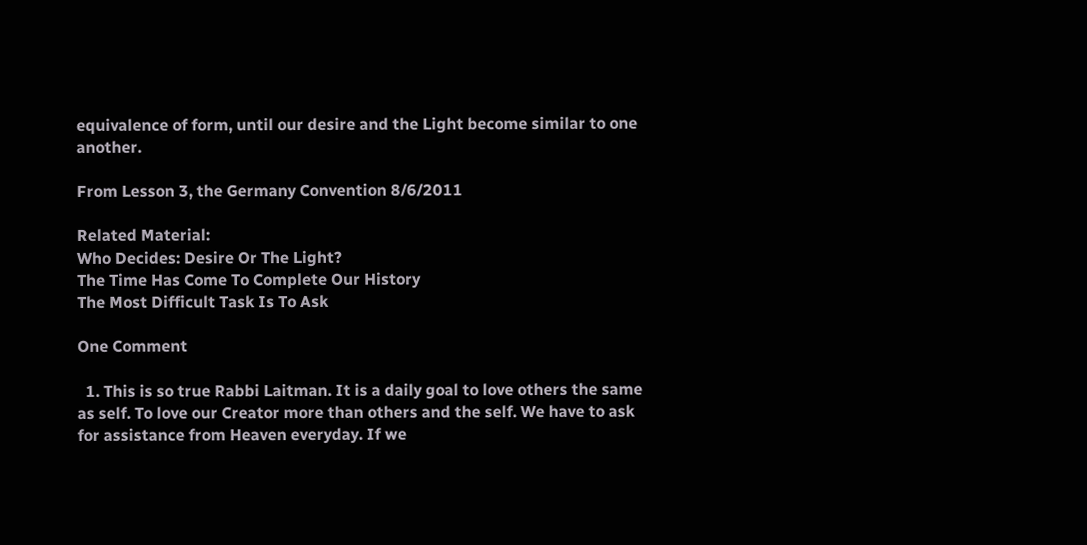equivalence of form, until our desire and the Light become similar to one another.

From Lesson 3, the Germany Convention 8/6/2011

Related Material:
Who Decides: Desire Or The Light?
The Time Has Come To Complete Our History
The Most Difficult Task Is To Ask

One Comment

  1. This is so true Rabbi Laitman. It is a daily goal to love others the same as self. To love our Creator more than others and the self. We have to ask for assistance from Heaven everyday. If we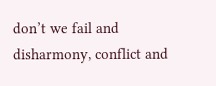don’t we fail and disharmony, conflict and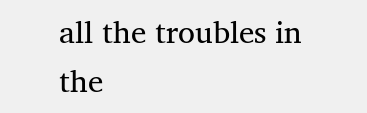all the troubles in the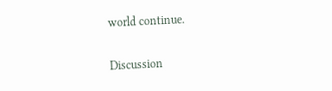world continue.

Discussion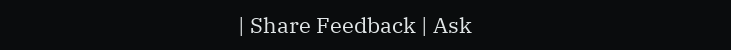| Share Feedback | Ask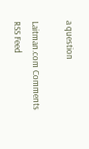a question

Laitman.com Comments RSS Feed